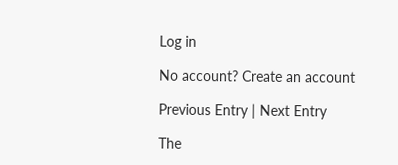Log in

No account? Create an account

Previous Entry | Next Entry

The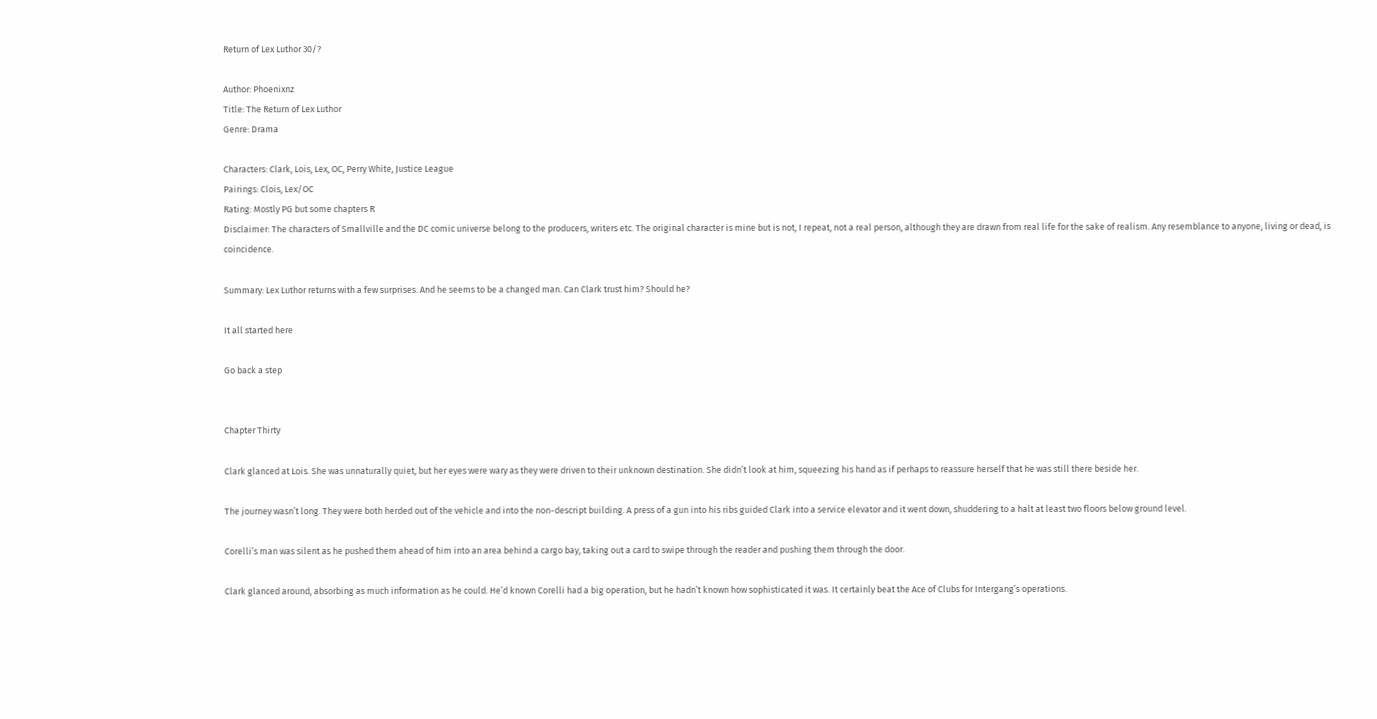Return of Lex Luthor 30/?

Author: Phoenixnz
Title: The Return of Lex Luthor
Genre: Drama

Characters: Clark, Lois, Lex, OC, Perry White, Justice League
Pairings: Clois, Lex/OC
Rating: Mostly PG but some chapters R
Disclaimer: The characters of Smallville and the DC comic universe belong to the producers, writers etc. The original character is mine but is not, I repeat, not a real person, although they are drawn from real life for the sake of realism. Any resemblance to anyone, living or dead, is coincidence.

Summary: Lex Luthor returns with a few surprises. And he seems to be a changed man. Can Clark trust him? Should he?

It all started here

Go back a step


Chapter Thirty

Clark glanced at Lois. She was unnaturally quiet, but her eyes were wary as they were driven to their unknown destination. She didn’t look at him, squeezing his hand as if perhaps to reassure herself that he was still there beside her.

The journey wasn’t long. They were both herded out of the vehicle and into the non-descript building. A press of a gun into his ribs guided Clark into a service elevator and it went down, shuddering to a halt at least two floors below ground level.

Corelli’s man was silent as he pushed them ahead of him into an area behind a cargo bay, taking out a card to swipe through the reader and pushing them through the door.

Clark glanced around, absorbing as much information as he could. He’d known Corelli had a big operation, but he hadn’t known how sophisticated it was. It certainly beat the Ace of Clubs for Intergang’s operations.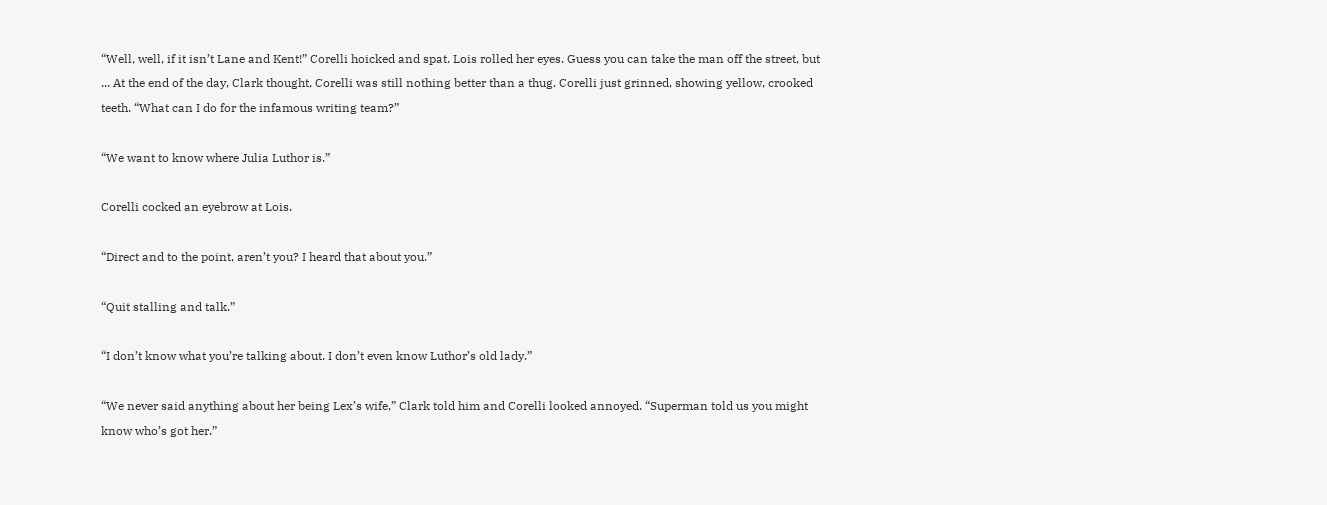“Well, well, if it isn’t Lane and Kent!” Corelli hoicked and spat. Lois rolled her eyes. Guess you can take the man off the street, but ... At the end of the day, Clark thought, Corelli was still nothing better than a thug. Corelli just grinned, showing yellow, crooked teeth. “What can I do for the infamous writing team?”

“We want to know where Julia Luthor is.”

Corelli cocked an eyebrow at Lois.

“Direct and to the point, aren’t you? I heard that about you.”

“Quit stalling and talk.”

“I don’t know what you’re talking about. I don’t even know Luthor’s old lady.”

“We never said anything about her being Lex’s wife,” Clark told him and Corelli looked annoyed. “Superman told us you might know who’s got her.”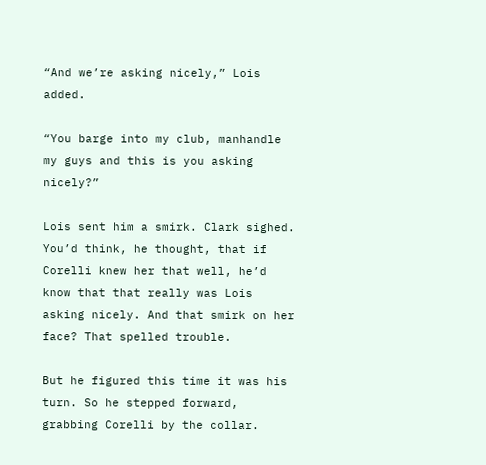“And we’re asking nicely,” Lois added.

“You barge into my club, manhandle my guys and this is you asking nicely?”

Lois sent him a smirk. Clark sighed. You’d think, he thought, that if Corelli knew her that well, he’d know that that really was Lois asking nicely. And that smirk on her face? That spelled trouble.

But he figured this time it was his turn. So he stepped forward, grabbing Corelli by the collar.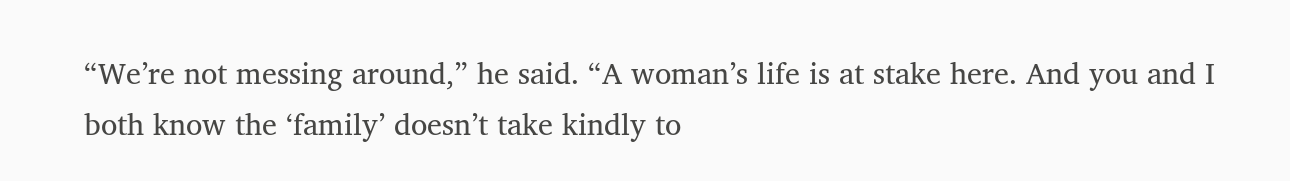“We’re not messing around,” he said. “A woman’s life is at stake here. And you and I both know the ‘family’ doesn’t take kindly to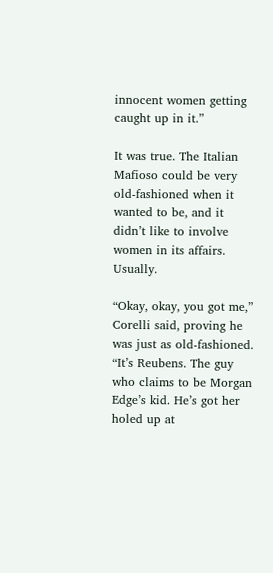innocent women getting caught up in it.”

It was true. The Italian Mafioso could be very old-fashioned when it wanted to be, and it didn’t like to involve women in its affairs. Usually.

“Okay, okay, you got me,” Corelli said, proving he was just as old-fashioned. “It’s Reubens. The guy who claims to be Morgan Edge’s kid. He’s got her holed up at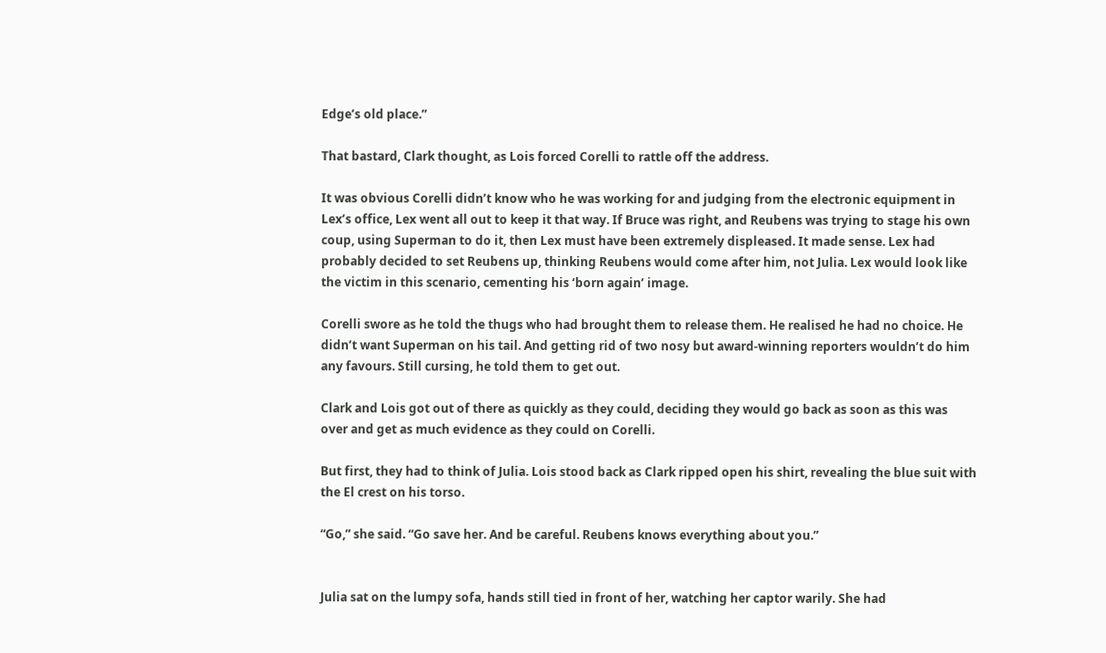Edge’s old place.”

That bastard, Clark thought, as Lois forced Corelli to rattle off the address.

It was obvious Corelli didn’t know who he was working for and judging from the electronic equipment in Lex’s office, Lex went all out to keep it that way. If Bruce was right, and Reubens was trying to stage his own coup, using Superman to do it, then Lex must have been extremely displeased. It made sense. Lex had probably decided to set Reubens up, thinking Reubens would come after him, not Julia. Lex would look like the victim in this scenario, cementing his ‘born again’ image.

Corelli swore as he told the thugs who had brought them to release them. He realised he had no choice. He didn’t want Superman on his tail. And getting rid of two nosy but award-winning reporters wouldn’t do him any favours. Still cursing, he told them to get out.

Clark and Lois got out of there as quickly as they could, deciding they would go back as soon as this was over and get as much evidence as they could on Corelli.

But first, they had to think of Julia. Lois stood back as Clark ripped open his shirt, revealing the blue suit with the El crest on his torso.

“Go,” she said. “Go save her. And be careful. Reubens knows everything about you.”


Julia sat on the lumpy sofa, hands still tied in front of her, watching her captor warily. She had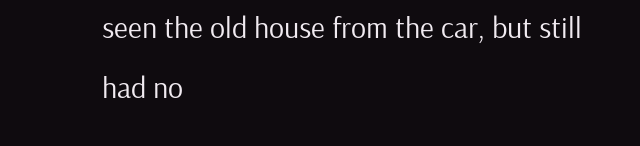seen the old house from the car, but still had no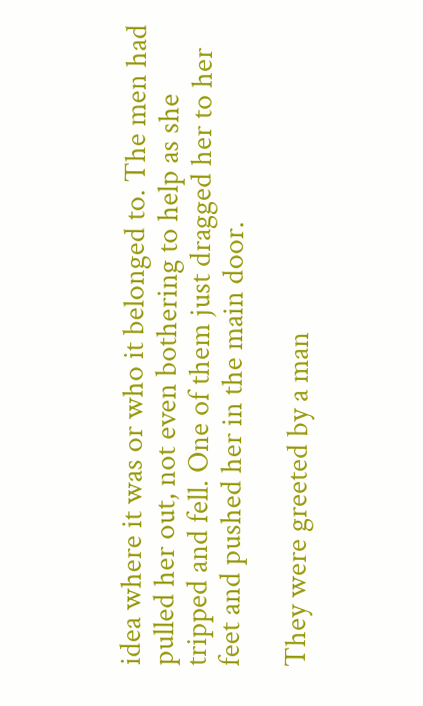idea where it was or who it belonged to. The men had pulled her out, not even bothering to help as she tripped and fell. One of them just dragged her to her feet and pushed her in the main door.

They were greeted by a man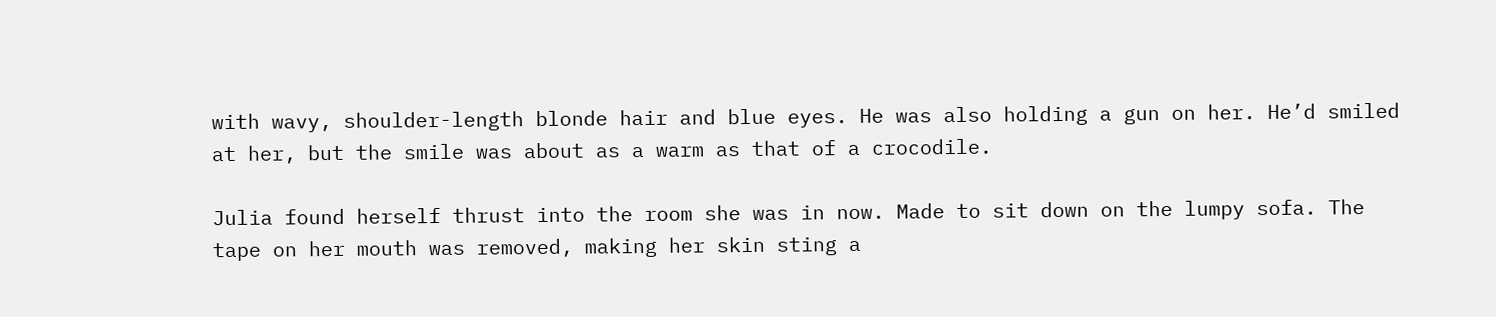with wavy, shoulder-length blonde hair and blue eyes. He was also holding a gun on her. He’d smiled at her, but the smile was about as a warm as that of a crocodile.

Julia found herself thrust into the room she was in now. Made to sit down on the lumpy sofa. The tape on her mouth was removed, making her skin sting a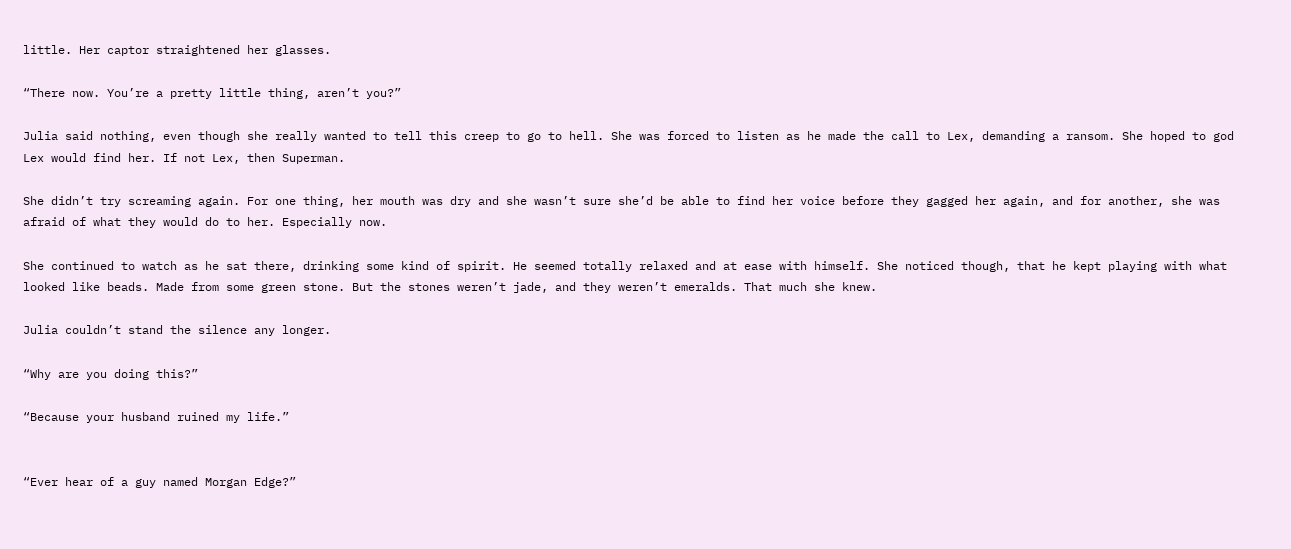little. Her captor straightened her glasses.

“There now. You’re a pretty little thing, aren’t you?”

Julia said nothing, even though she really wanted to tell this creep to go to hell. She was forced to listen as he made the call to Lex, demanding a ransom. She hoped to god Lex would find her. If not Lex, then Superman.

She didn’t try screaming again. For one thing, her mouth was dry and she wasn’t sure she’d be able to find her voice before they gagged her again, and for another, she was afraid of what they would do to her. Especially now.

She continued to watch as he sat there, drinking some kind of spirit. He seemed totally relaxed and at ease with himself. She noticed though, that he kept playing with what looked like beads. Made from some green stone. But the stones weren’t jade, and they weren’t emeralds. That much she knew.

Julia couldn’t stand the silence any longer.

“Why are you doing this?”

“Because your husband ruined my life.”


“Ever hear of a guy named Morgan Edge?”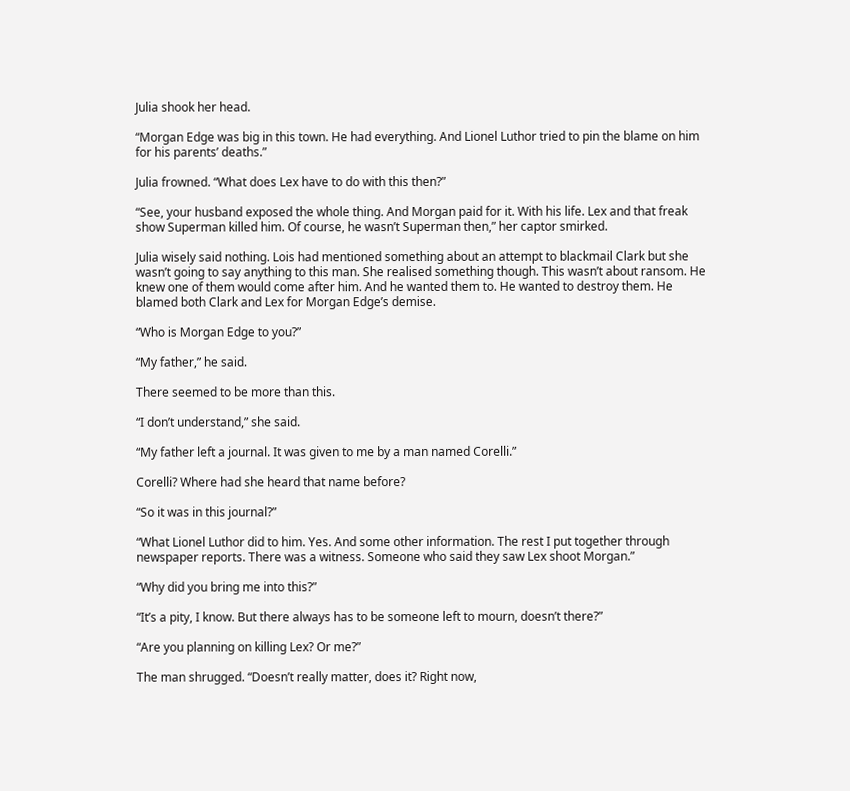Julia shook her head.

“Morgan Edge was big in this town. He had everything. And Lionel Luthor tried to pin the blame on him for his parents’ deaths.”

Julia frowned. “What does Lex have to do with this then?”

“See, your husband exposed the whole thing. And Morgan paid for it. With his life. Lex and that freak show Superman killed him. Of course, he wasn’t Superman then,” her captor smirked.

Julia wisely said nothing. Lois had mentioned something about an attempt to blackmail Clark but she wasn’t going to say anything to this man. She realised something though. This wasn’t about ransom. He knew one of them would come after him. And he wanted them to. He wanted to destroy them. He blamed both Clark and Lex for Morgan Edge’s demise.

“Who is Morgan Edge to you?”

“My father,” he said.

There seemed to be more than this.

“I don’t understand,” she said.

“My father left a journal. It was given to me by a man named Corelli.”

Corelli? Where had she heard that name before?

“So it was in this journal?”

“What Lionel Luthor did to him. Yes. And some other information. The rest I put together through newspaper reports. There was a witness. Someone who said they saw Lex shoot Morgan.”

“Why did you bring me into this?”

“It’s a pity, I know. But there always has to be someone left to mourn, doesn’t there?”

“Are you planning on killing Lex? Or me?”

The man shrugged. “Doesn’t really matter, does it? Right now,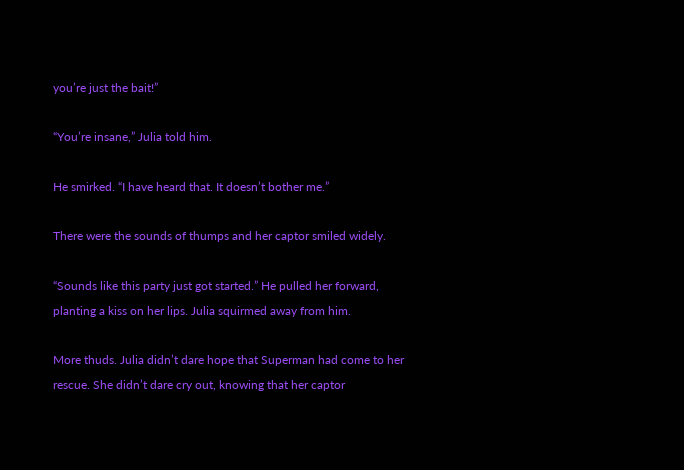you’re just the bait!”

“You’re insane,” Julia told him.

He smirked. “I have heard that. It doesn’t bother me.”

There were the sounds of thumps and her captor smiled widely.

“Sounds like this party just got started.” He pulled her forward, planting a kiss on her lips. Julia squirmed away from him.

More thuds. Julia didn’t dare hope that Superman had come to her rescue. She didn’t dare cry out, knowing that her captor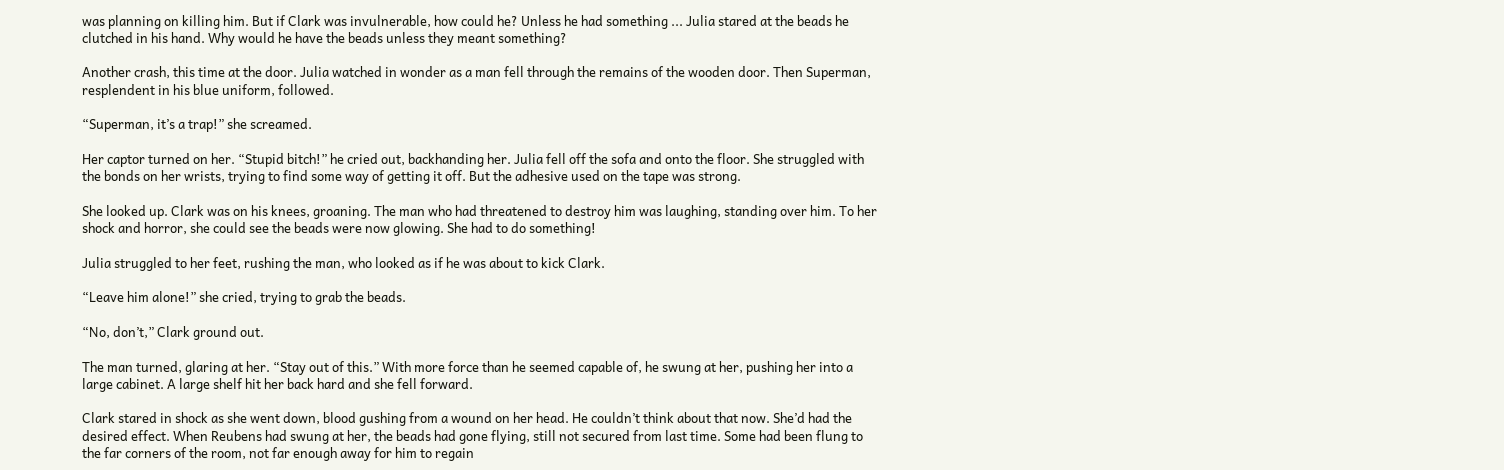was planning on killing him. But if Clark was invulnerable, how could he? Unless he had something ... Julia stared at the beads he clutched in his hand. Why would he have the beads unless they meant something?

Another crash, this time at the door. Julia watched in wonder as a man fell through the remains of the wooden door. Then Superman, resplendent in his blue uniform, followed.

“Superman, it’s a trap!” she screamed.

Her captor turned on her. “Stupid bitch!” he cried out, backhanding her. Julia fell off the sofa and onto the floor. She struggled with the bonds on her wrists, trying to find some way of getting it off. But the adhesive used on the tape was strong.

She looked up. Clark was on his knees, groaning. The man who had threatened to destroy him was laughing, standing over him. To her shock and horror, she could see the beads were now glowing. She had to do something!

Julia struggled to her feet, rushing the man, who looked as if he was about to kick Clark.

“Leave him alone!” she cried, trying to grab the beads.

“No, don’t,” Clark ground out.

The man turned, glaring at her. “Stay out of this.” With more force than he seemed capable of, he swung at her, pushing her into a large cabinet. A large shelf hit her back hard and she fell forward.

Clark stared in shock as she went down, blood gushing from a wound on her head. He couldn’t think about that now. She’d had the desired effect. When Reubens had swung at her, the beads had gone flying, still not secured from last time. Some had been flung to the far corners of the room, not far enough away for him to regain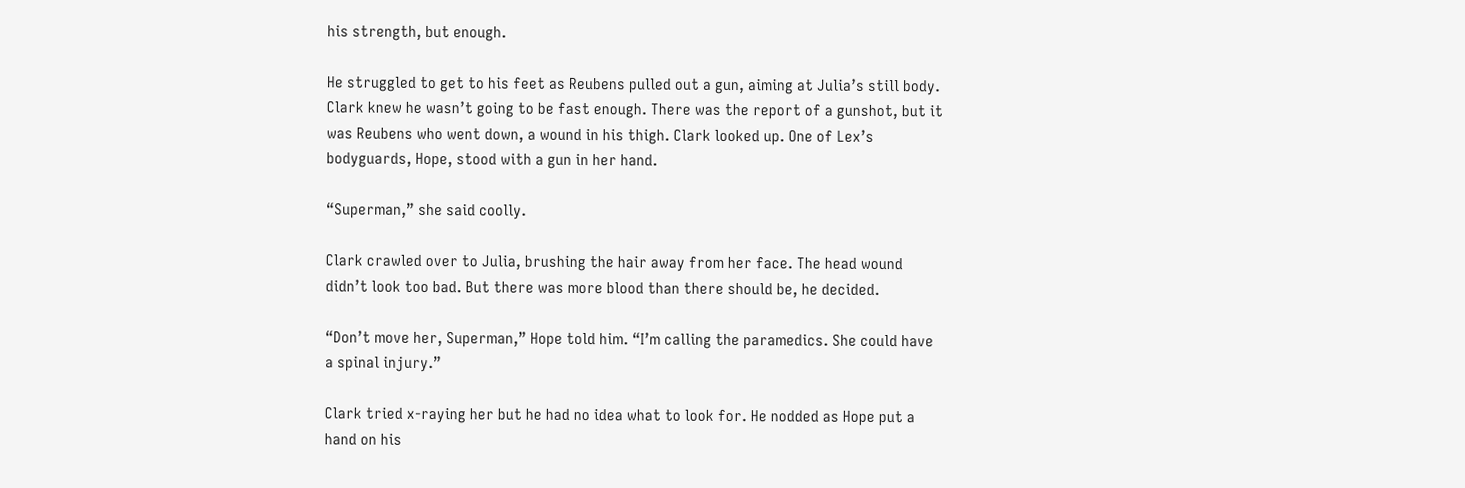his strength, but enough.

He struggled to get to his feet as Reubens pulled out a gun, aiming at Julia’s still body. Clark knew he wasn’t going to be fast enough. There was the report of a gunshot, but it was Reubens who went down, a wound in his thigh. Clark looked up. One of Lex’s bodyguards, Hope, stood with a gun in her hand.

“Superman,” she said coolly.

Clark crawled over to Julia, brushing the hair away from her face. The head wound didn’t look too bad. But there was more blood than there should be, he decided.

“Don’t move her, Superman,” Hope told him. “I’m calling the paramedics. She could have a spinal injury.”

Clark tried x-raying her but he had no idea what to look for. He nodded as Hope put a hand on his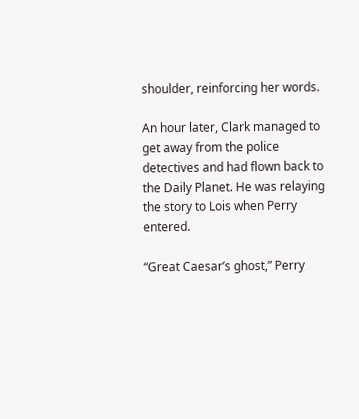shoulder, reinforcing her words.

An hour later, Clark managed to get away from the police detectives and had flown back to the Daily Planet. He was relaying the story to Lois when Perry entered.

“Great Caesar’s ghost,” Perry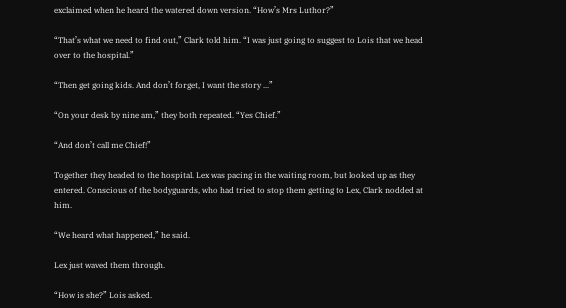exclaimed when he heard the watered down version. “How’s Mrs Luthor?”

“That’s what we need to find out,” Clark told him. “I was just going to suggest to Lois that we head over to the hospital.”

“Then get going kids. And don’t forget, I want the story ...”

“On your desk by nine am,” they both repeated. “Yes Chief.”

“And don’t call me Chief!”

Together they headed to the hospital. Lex was pacing in the waiting room, but looked up as they entered. Conscious of the bodyguards, who had tried to stop them getting to Lex, Clark nodded at him.

“We heard what happened,” he said.

Lex just waved them through.

“How is she?” Lois asked.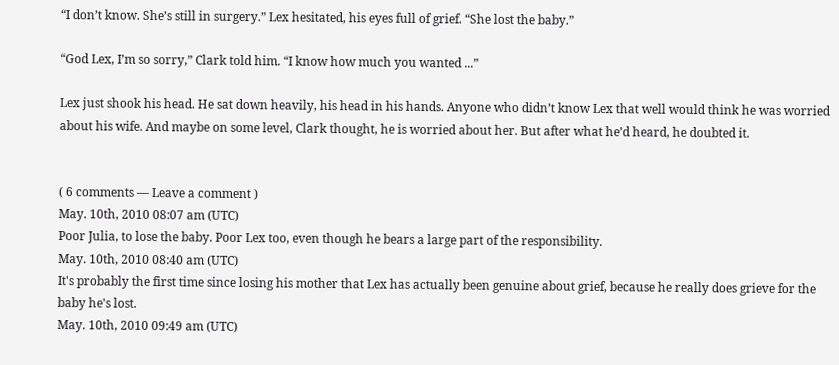“I don’t know. She’s still in surgery.” Lex hesitated, his eyes full of grief. “She lost the baby.”

“God Lex, I’m so sorry,” Clark told him. “I know how much you wanted ...”

Lex just shook his head. He sat down heavily, his head in his hands. Anyone who didn’t know Lex that well would think he was worried about his wife. And maybe on some level, Clark thought, he is worried about her. But after what he’d heard, he doubted it.


( 6 comments — Leave a comment )
May. 10th, 2010 08:07 am (UTC)
Poor Julia, to lose the baby. Poor Lex too, even though he bears a large part of the responsibility.
May. 10th, 2010 08:40 am (UTC)
It's probably the first time since losing his mother that Lex has actually been genuine about grief, because he really does grieve for the baby he's lost.
May. 10th, 2010 09:49 am (UTC)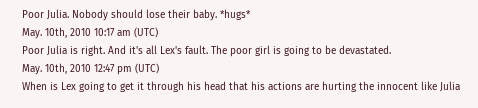Poor Julia. Nobody should lose their baby. *hugs*
May. 10th, 2010 10:17 am (UTC)
Poor Julia is right. And it's all Lex's fault. The poor girl is going to be devastated.
May. 10th, 2010 12:47 pm (UTC)
When is Lex going to get it through his head that his actions are hurting the innocent like Julia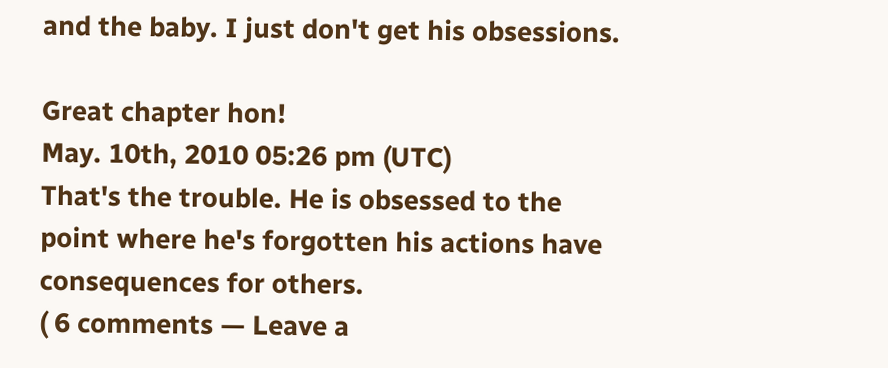and the baby. I just don't get his obsessions.

Great chapter hon!
May. 10th, 2010 05:26 pm (UTC)
That's the trouble. He is obsessed to the point where he's forgotten his actions have consequences for others.
( 6 comments — Leave a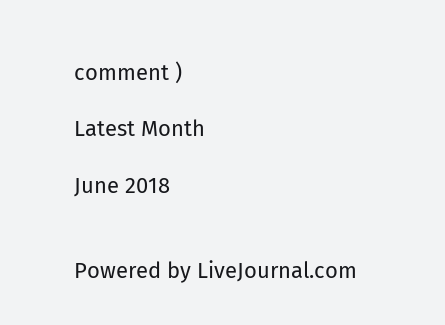comment )

Latest Month

June 2018


Powered by LiveJournal.com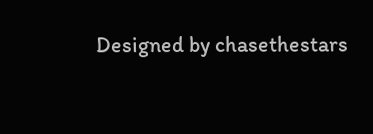Designed by chasethestars